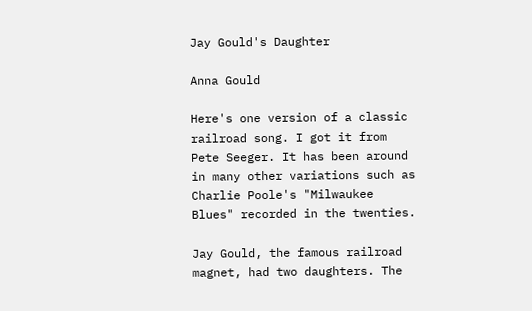Jay Gould's Daughter

Anna Gould

Here's one version of a classic railroad song. I got it from Pete Seeger. It has been around in many other variations such as Charlie Poole's "Milwaukee Blues" recorded in the twenties.

Jay Gould, the famous railroad magnet, had two daughters. The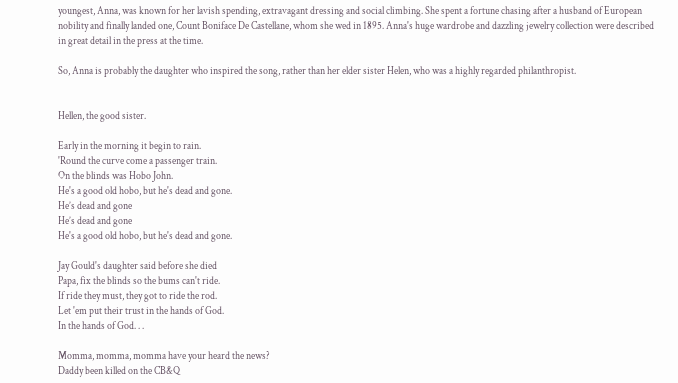youngest, Anna, was known for her lavish spending, extravagant dressing and social climbing. She spent a fortune chasing after a husband of European nobility and finally landed one, Count Boniface De Castellane, whom she wed in 1895. Anna's huge wardrobe and dazzling jewelry collection were described in great detail in the press at the time.

So, Anna is probably the daughter who inspired the song, rather than her elder sister Helen, who was a highly regarded philanthropist.


Hellen, the good sister.

Early in the morning it begin to rain.
'Round the curve come a passenger train.
On the blinds was Hobo John.
He's a good old hobo, but he's dead and gone.
He’s dead and gone
He’s dead and gone
He's a good old hobo, but he's dead and gone.

Jay Gould's daughter said before she died
Papa, fix the blinds so the bums can't ride.
If ride they must, they got to ride the rod.
Let 'em put their trust in the hands of God.
In the hands of God. . .

Momma, momma, momma have your heard the news?
Daddy been killed on the CB&Q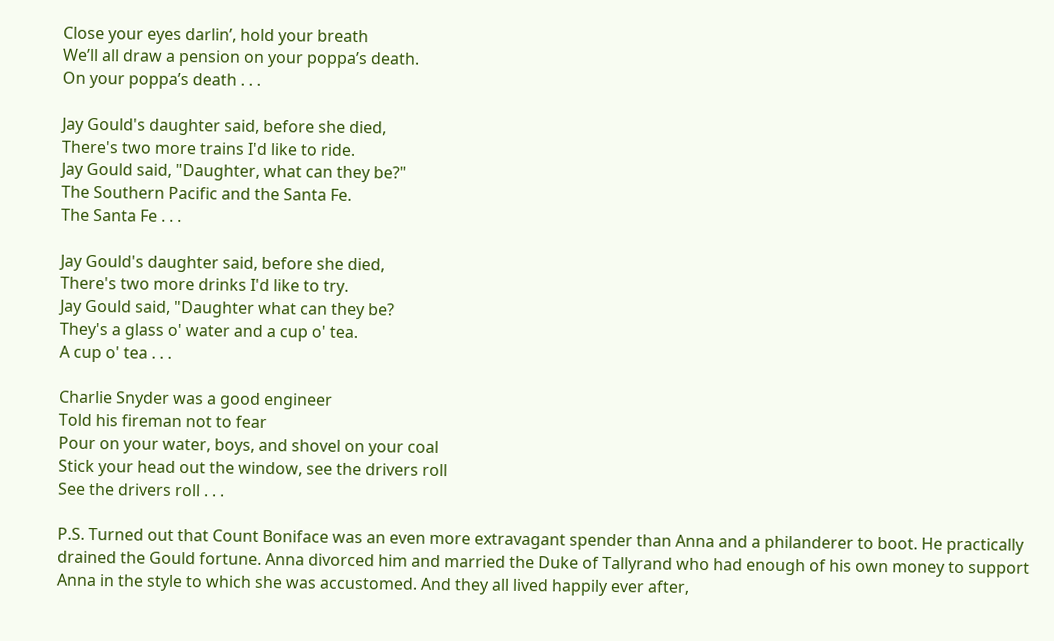Close your eyes darlin’, hold your breath
We’ll all draw a pension on your poppa’s death.
On your poppa’s death . . .

Jay Gould's daughter said, before she died,
There's two more trains I'd like to ride.
Jay Gould said, "Daughter, what can they be?"
The Southern Pacific and the Santa Fe.
The Santa Fe . . .

Jay Gould's daughter said, before she died,
There's two more drinks I'd like to try.
Jay Gould said, "Daughter what can they be?
They's a glass o' water and a cup o' tea.
A cup o' tea . . .

Charlie Snyder was a good engineer
Told his fireman not to fear
Pour on your water, boys, and shovel on your coal
Stick your head out the window, see the drivers roll
See the drivers roll . . .

P.S. Turned out that Count Boniface was an even more extravagant spender than Anna and a philanderer to boot. He practically drained the Gould fortune. Anna divorced him and married the Duke of Tallyrand who had enough of his own money to support Anna in the style to which she was accustomed. And they all lived happily ever after,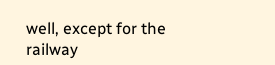well, except for the railway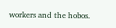workers and the hobos.